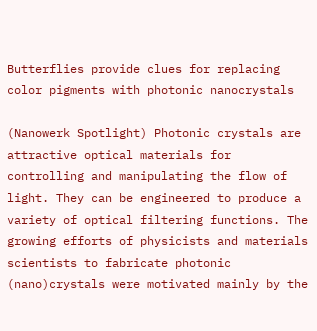Butterflies provide clues for replacing color pigments with photonic nanocrystals

(Nanowerk Spotlight) Photonic crystals are attractive optical materials for controlling and manipulating the flow of light. They can be engineered to produce a variety of optical filtering functions. The growing efforts of physicists and materials scientists to fabricate photonic (nano)crystals were motivated mainly by the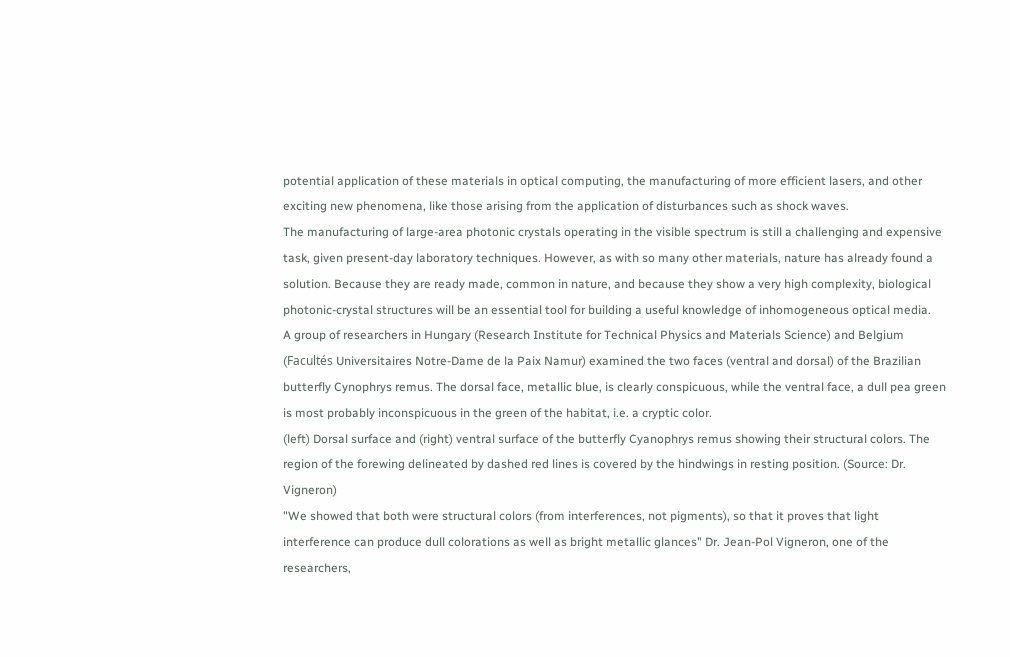potential application of these materials in optical computing, the manufacturing of more efficient lasers, and other exciting new phenomena, like those arising from the application of disturbances such as shock waves.
The manufacturing of large-area photonic crystals operating in the visible spectrum is still a challenging and expensive task, given present-day laboratory techniques. However, as with so many other materials, nature has already found a solution. Because they are ready made, common in nature, and because they show a very high complexity, biological photonic-crystal structures will be an essential tool for building a useful knowledge of inhomogeneous optical media.
A group of researchers in Hungary (Research Institute for Technical Physics and Materials Science) and Belgium (Facultés Universitaires Notre-Dame de la Paix Namur) examined the two faces (ventral and dorsal) of the Brazilian butterfly Cynophrys remus. The dorsal face, metallic blue, is clearly conspicuous, while the ventral face, a dull pea green is most probably inconspicuous in the green of the habitat, i.e. a cryptic color.
(left) Dorsal surface and (right) ventral surface of the butterfly Cyanophrys remus showing their structural colors. The region of the forewing delineated by dashed red lines is covered by the hindwings in resting position. (Source: Dr. Vigneron)
"We showed that both were structural colors (from interferences, not pigments), so that it proves that light interference can produce dull colorations as well as bright metallic glances" Dr. Jean-Pol Vigneron, one of the researchers,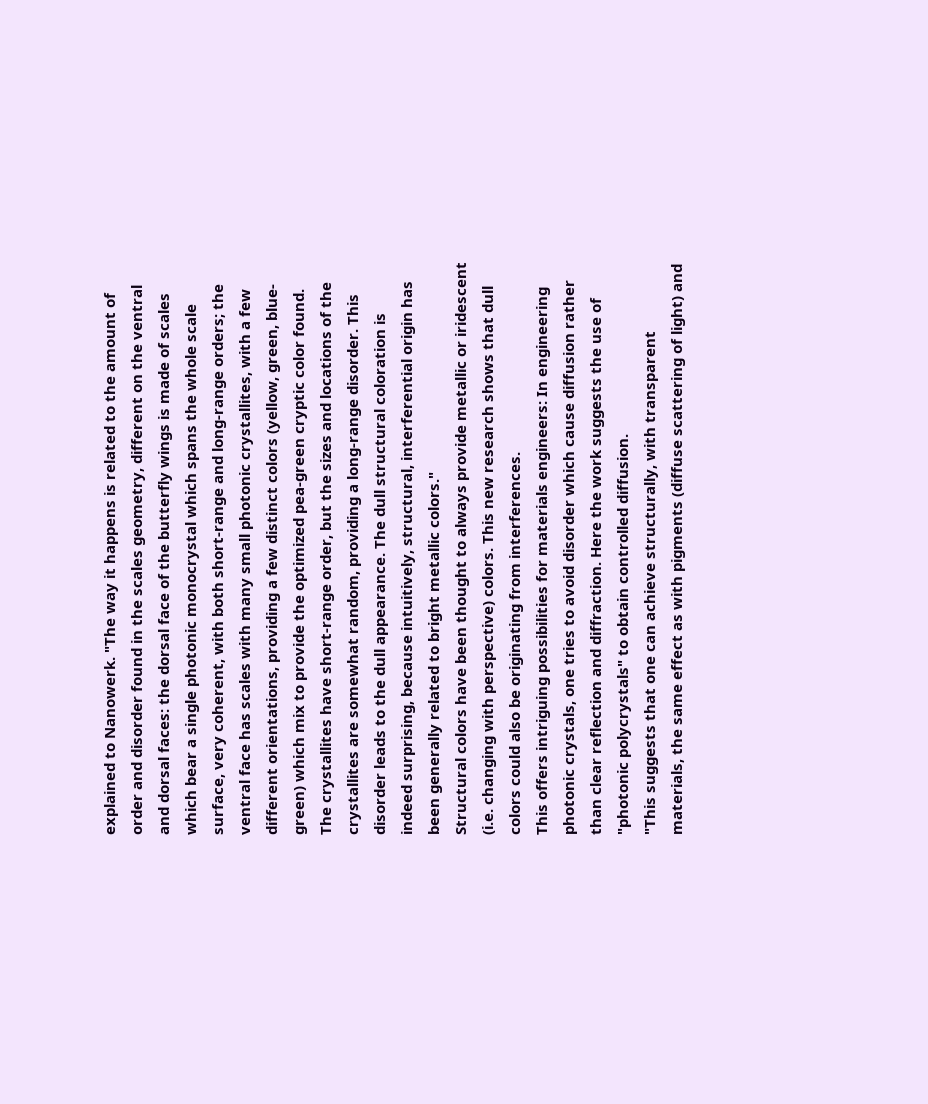explained to Nanowerk. "The way it happens is related to the amount of order and disorder found in the scales geometry, different on the ventral and dorsal faces: the dorsal face of the butterfly wings is made of scales which bear a single photonic monocrystal which spans the whole scale surface, very coherent, with both short-range and long-range orders; the ventral face has scales with many small photonic crystallites, with a few different orientations, providing a few distinct colors (yellow, green, blue-green) which mix to provide the optimized pea-green cryptic color found. The crystallites have short-range order, but the sizes and locations of the crystallites are somewhat random, providing a long-range disorder. This disorder leads to the dull appearance. The dull structural coloration is indeed surprising, because intuitively, structural, interferential origin has been generally related to bright metallic colors."
Structural colors have been thought to always provide metallic or iridescent (i.e. changing with perspective) colors. This new research shows that dull colors could also be originating from interferences.
This offers intriguing possibilities for materials engineers: In engineering photonic crystals, one tries to avoid disorder which cause diffusion rather than clear reflection and diffraction. Here the work suggests the use of "photonic polycrystals" to obtain controlled diffusion.
"This suggests that one can achieve structurally, with transparent materials, the same effect as with pigments (diffuse scattering of light) and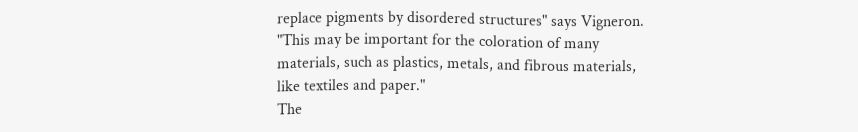replace pigments by disordered structures" says Vigneron. "This may be important for the coloration of many materials, such as plastics, metals, and fibrous materials, like textiles and paper."
The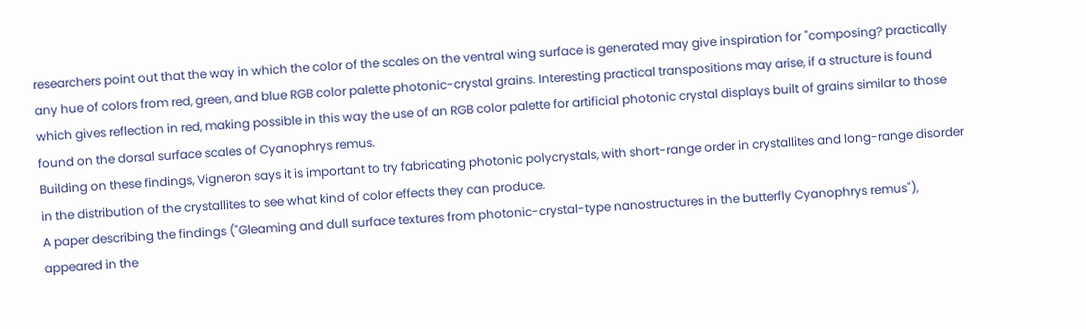researchers point out that the way in which the color of the scales on the ventral wing surface is generated may give inspiration for "composing? practically any hue of colors from red, green, and blue RGB color palette photonic-crystal grains. Interesting practical transpositions may arise, if a structure is found which gives reflection in red, making possible in this way the use of an RGB color palette for artificial photonic crystal displays built of grains similar to those found on the dorsal surface scales of Cyanophrys remus.
Building on these findings, Vigneron says it is important to try fabricating photonic polycrystals, with short-range order in crystallites and long-range disorder in the distribution of the crystallites to see what kind of color effects they can produce.
A paper describing the findings ("Gleaming and dull surface textures from photonic-crystal-type nanostructures in the butterfly Cyanophrys remus"), appeared in the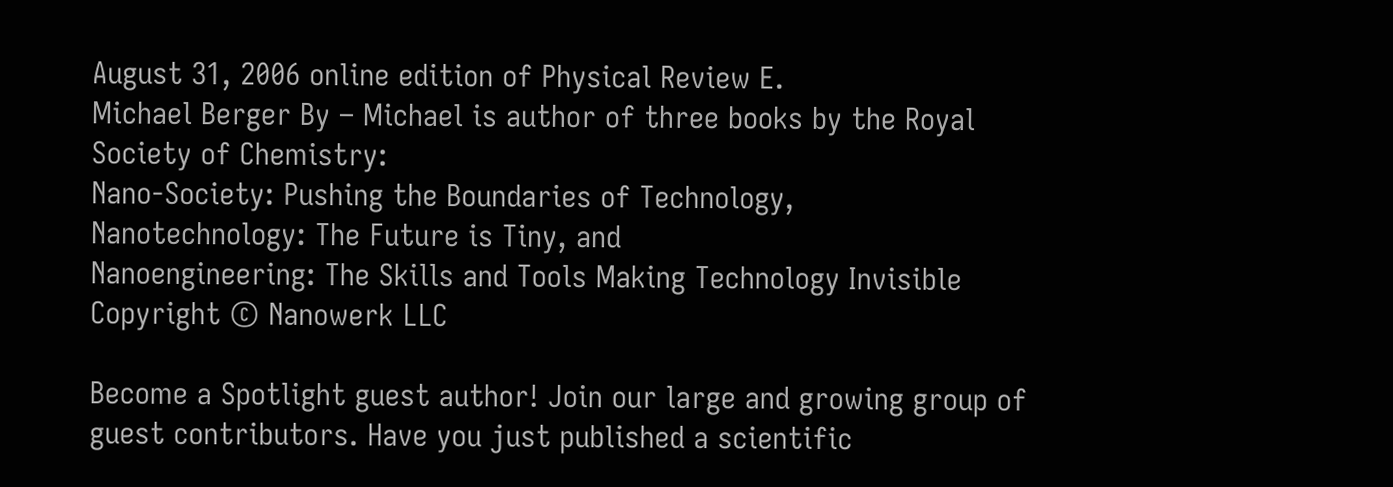August 31, 2006 online edition of Physical Review E.
Michael Berger By – Michael is author of three books by the Royal Society of Chemistry:
Nano-Society: Pushing the Boundaries of Technology,
Nanotechnology: The Future is Tiny, and
Nanoengineering: The Skills and Tools Making Technology Invisible
Copyright © Nanowerk LLC

Become a Spotlight guest author! Join our large and growing group of guest contributors. Have you just published a scientific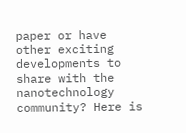paper or have other exciting developments to share with the nanotechnology community? Here is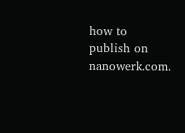how to publish on nanowerk.com.